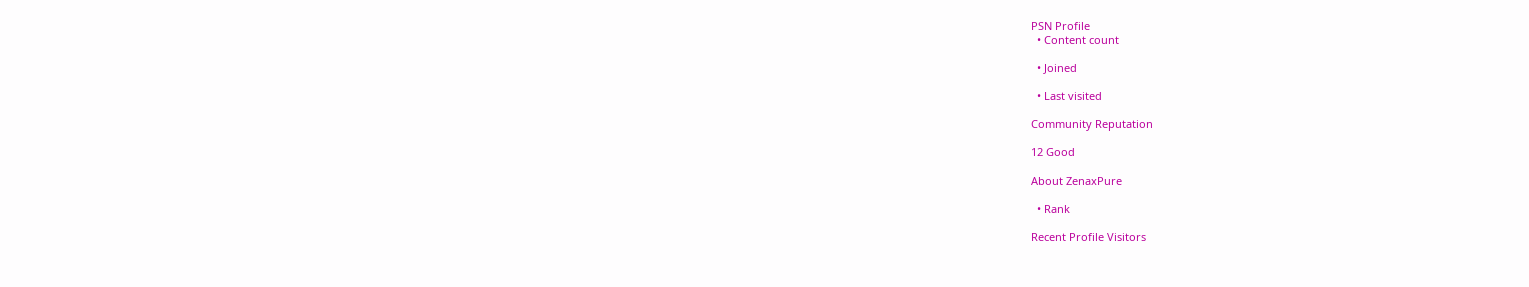PSN Profile
  • Content count

  • Joined

  • Last visited

Community Reputation

12 Good

About ZenaxPure

  • Rank

Recent Profile Visitors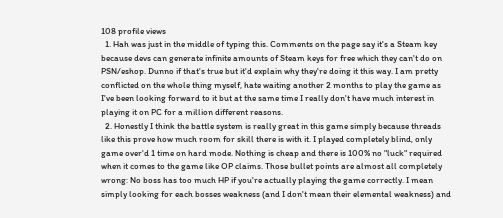108 profile views
  1. Hah was just in the middle of typing this. Comments on the page say it's a Steam key because devs can generate infinite amounts of Steam keys for free which they can't do on PSN/eshop. Dunno if that's true but it'd explain why they're doing it this way. I am pretty conflicted on the whole thing myself, hate waiting another 2 months to play the game as I've been looking forward to it but at the same time I really don't have much interest in playing it on PC for a million different reasons.
  2. Honestly I think the battle system is really great in this game simply because threads like this prove how much room for skill there is with it. I played completely blind, only game over'd 1 time on hard mode. Nothing is cheap and there is 100% no "luck" required when it comes to the game like OP claims. Those bullet points are almost all completely wrong: No boss has too much HP if you're actually playing the game correctly. I mean simply looking for each bosses weakness (and I don't mean their elemental weakness) and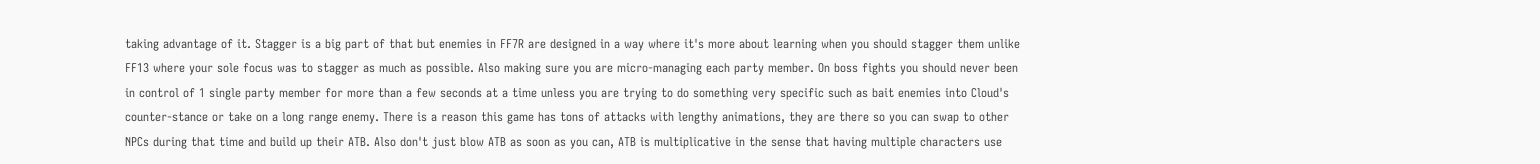taking advantage of it. Stagger is a big part of that but enemies in FF7R are designed in a way where it's more about learning when you should stagger them unlike FF13 where your sole focus was to stagger as much as possible. Also making sure you are micro-managing each party member. On boss fights you should never been in control of 1 single party member for more than a few seconds at a time unless you are trying to do something very specific such as bait enemies into Cloud's counter-stance or take on a long range enemy. There is a reason this game has tons of attacks with lengthy animations, they are there so you can swap to other NPCs during that time and build up their ATB. Also don't just blow ATB as soon as you can, ATB is multiplicative in the sense that having multiple characters use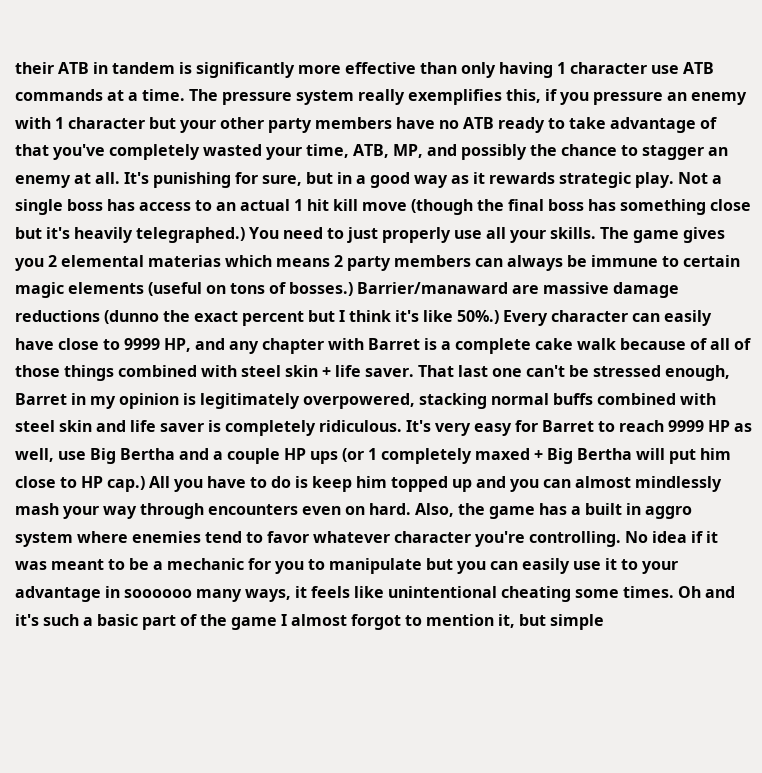their ATB in tandem is significantly more effective than only having 1 character use ATB commands at a time. The pressure system really exemplifies this, if you pressure an enemy with 1 character but your other party members have no ATB ready to take advantage of that you've completely wasted your time, ATB, MP, and possibly the chance to stagger an enemy at all. It's punishing for sure, but in a good way as it rewards strategic play. Not a single boss has access to an actual 1 hit kill move (though the final boss has something close but it's heavily telegraphed.) You need to just properly use all your skills. The game gives you 2 elemental materias which means 2 party members can always be immune to certain magic elements (useful on tons of bosses.) Barrier/manaward are massive damage reductions (dunno the exact percent but I think it's like 50%.) Every character can easily have close to 9999 HP, and any chapter with Barret is a complete cake walk because of all of those things combined with steel skin + life saver. That last one can't be stressed enough, Barret in my opinion is legitimately overpowered, stacking normal buffs combined with steel skin and life saver is completely ridiculous. It's very easy for Barret to reach 9999 HP as well, use Big Bertha and a couple HP ups (or 1 completely maxed + Big Bertha will put him close to HP cap.) All you have to do is keep him topped up and you can almost mindlessly mash your way through encounters even on hard. Also, the game has a built in aggro system where enemies tend to favor whatever character you're controlling. No idea if it was meant to be a mechanic for you to manipulate but you can easily use it to your advantage in soooooo many ways, it feels like unintentional cheating some times. Oh and it's such a basic part of the game I almost forgot to mention it, but simple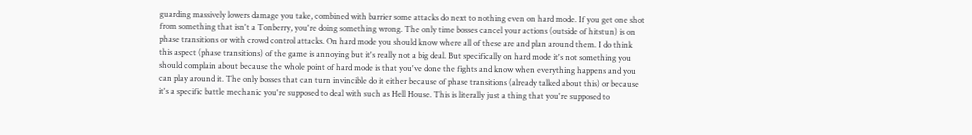guarding massively lowers damage you take, combined with barrier some attacks do next to nothing even on hard mode. If you get one shot from something that isn't a Tonberry, you're doing something wrong. The only time bosses cancel your actions (outside of hitstun) is on phase transitions or with crowd control attacks. On hard mode you should know where all of these are and plan around them. I do think this aspect (phase transitions) of the game is annoying but it's really not a big deal. But specifically on hard mode it's not something you should complain about because the whole point of hard mode is that you've done the fights and know when everything happens and you can play around it. The only bosses that can turn invincible do it either because of phase transitions (already talked about this) or because it's a specific battle mechanic you're supposed to deal with such as Hell House. This is literally just a thing that you're supposed to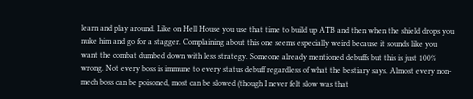learn and play around. Like on Hell House you use that time to build up ATB and then when the shield drops you nuke him and go for a stagger. Complaining about this one seems especially weird because it sounds like you want the combat dumbed down with less strategy. Someone already mentioned debuffs but this is just 100% wrong. Not every boss is immune to every status debuff regardless of what the bestiary says. Almost every non-mech boss can be poisoned, most can be slowed (though I never felt slow was that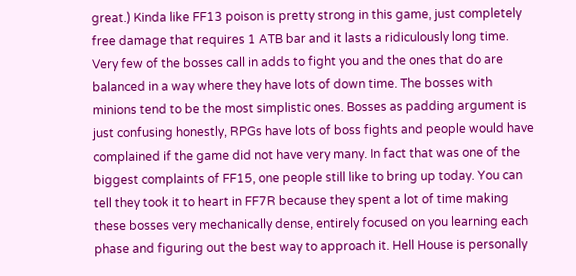great.) Kinda like FF13 poison is pretty strong in this game, just completely free damage that requires 1 ATB bar and it lasts a ridiculously long time. Very few of the bosses call in adds to fight you and the ones that do are balanced in a way where they have lots of down time. The bosses with minions tend to be the most simplistic ones. Bosses as padding argument is just confusing honestly, RPGs have lots of boss fights and people would have complained if the game did not have very many. In fact that was one of the biggest complaints of FF15, one people still like to bring up today. You can tell they took it to heart in FF7R because they spent a lot of time making these bosses very mechanically dense, entirely focused on you learning each phase and figuring out the best way to approach it. Hell House is personally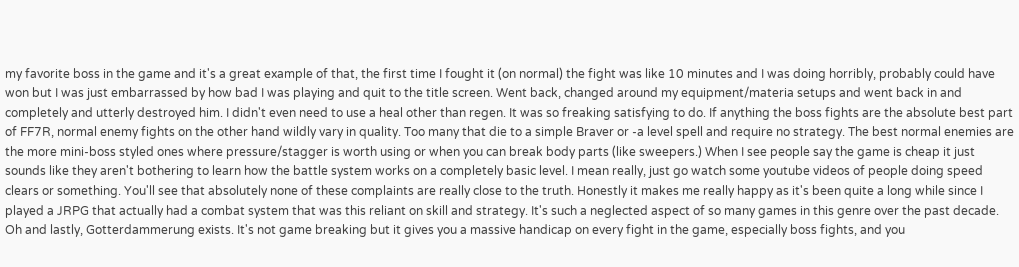my favorite boss in the game and it's a great example of that, the first time I fought it (on normal) the fight was like 10 minutes and I was doing horribly, probably could have won but I was just embarrassed by how bad I was playing and quit to the title screen. Went back, changed around my equipment/materia setups and went back in and completely and utterly destroyed him. I didn't even need to use a heal other than regen. It was so freaking satisfying to do. If anything the boss fights are the absolute best part of FF7R, normal enemy fights on the other hand wildly vary in quality. Too many that die to a simple Braver or -a level spell and require no strategy. The best normal enemies are the more mini-boss styled ones where pressure/stagger is worth using or when you can break body parts (like sweepers.) When I see people say the game is cheap it just sounds like they aren't bothering to learn how the battle system works on a completely basic level. I mean really, just go watch some youtube videos of people doing speed clears or something. You'll see that absolutely none of these complaints are really close to the truth. Honestly it makes me really happy as it's been quite a long while since I played a JRPG that actually had a combat system that was this reliant on skill and strategy. It's such a neglected aspect of so many games in this genre over the past decade. Oh and lastly, Gotterdammerung exists. It's not game breaking but it gives you a massive handicap on every fight in the game, especially boss fights, and you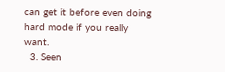can get it before even doing hard mode if you really want.
  3. Seen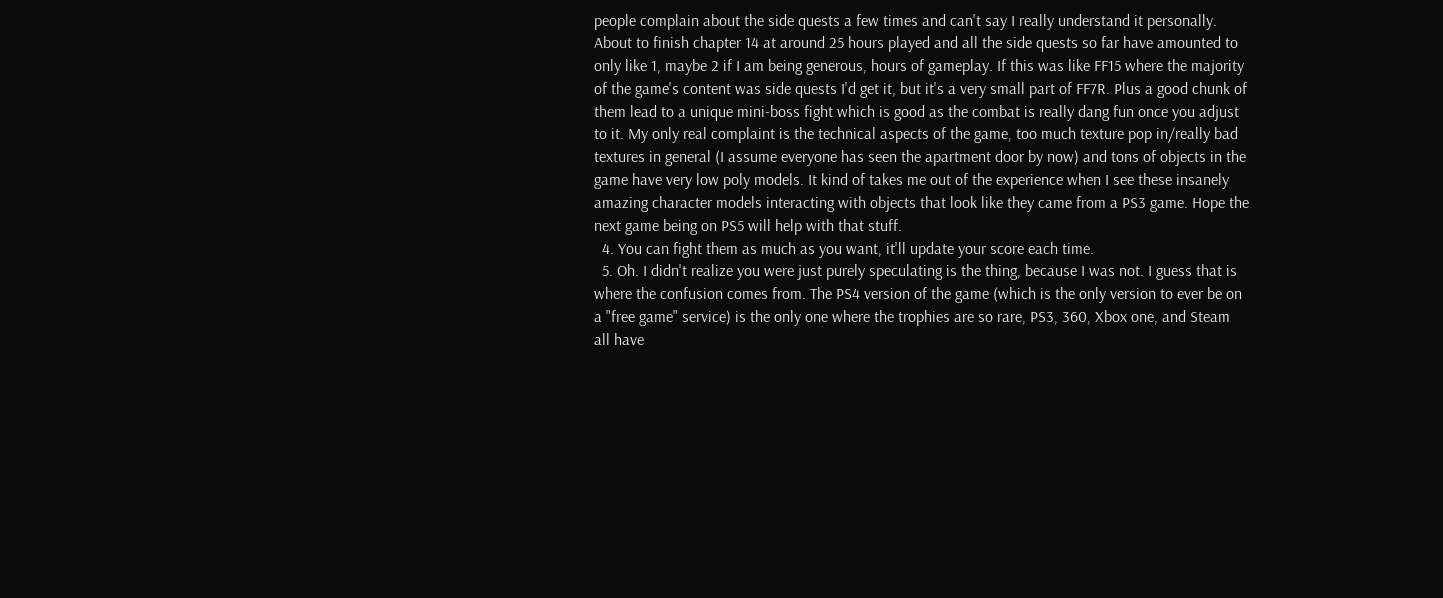people complain about the side quests a few times and can't say I really understand it personally. About to finish chapter 14 at around 25 hours played and all the side quests so far have amounted to only like 1, maybe 2 if I am being generous, hours of gameplay. If this was like FF15 where the majority of the game's content was side quests I'd get it, but it's a very small part of FF7R. Plus a good chunk of them lead to a unique mini-boss fight which is good as the combat is really dang fun once you adjust to it. My only real complaint is the technical aspects of the game, too much texture pop in/really bad textures in general (I assume everyone has seen the apartment door by now) and tons of objects in the game have very low poly models. It kind of takes me out of the experience when I see these insanely amazing character models interacting with objects that look like they came from a PS3 game. Hope the next game being on PS5 will help with that stuff.
  4. You can fight them as much as you want, it'll update your score each time.
  5. Oh. I didn't realize you were just purely speculating is the thing, because I was not. I guess that is where the confusion comes from. The PS4 version of the game (which is the only version to ever be on a "free game" service) is the only one where the trophies are so rare, PS3, 360, Xbox one, and Steam all have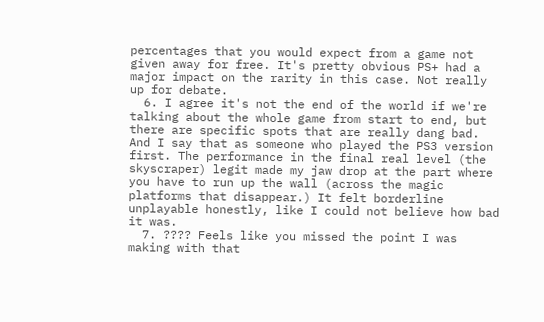percentages that you would expect from a game not given away for free. It's pretty obvious PS+ had a major impact on the rarity in this case. Not really up for debate.
  6. I agree it's not the end of the world if we're talking about the whole game from start to end, but there are specific spots that are really dang bad. And I say that as someone who played the PS3 version first. The performance in the final real level (the skyscraper) legit made my jaw drop at the part where you have to run up the wall (across the magic platforms that disappear.) It felt borderline unplayable honestly, like I could not believe how bad it was.
  7. ???? Feels like you missed the point I was making with that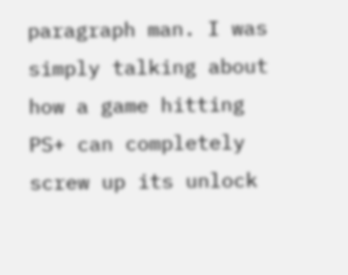paragraph man. I was simply talking about how a game hitting PS+ can completely screw up its unlock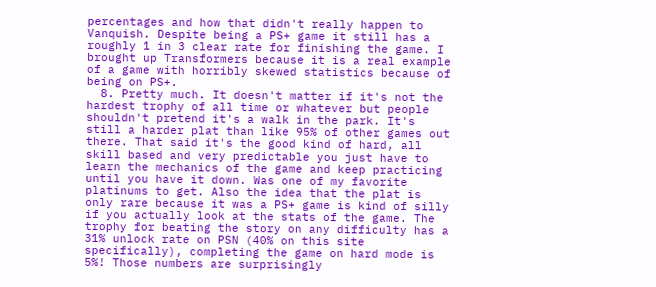percentages and how that didn't really happen to Vanquish. Despite being a PS+ game it still has a roughly 1 in 3 clear rate for finishing the game. I brought up Transformers because it is a real example of a game with horribly skewed statistics because of being on PS+.
  8. Pretty much. It doesn't matter if it's not the hardest trophy of all time or whatever but people shouldn't pretend it's a walk in the park. It's still a harder plat than like 95% of other games out there. That said it's the good kind of hard, all skill based and very predictable you just have to learn the mechanics of the game and keep practicing until you have it down. Was one of my favorite platinums to get. Also the idea that the plat is only rare because it was a PS+ game is kind of silly if you actually look at the stats of the game. The trophy for beating the story on any difficulty has a 31% unlock rate on PSN (40% on this site specifically), completing the game on hard mode is 5%! Those numbers are surprisingly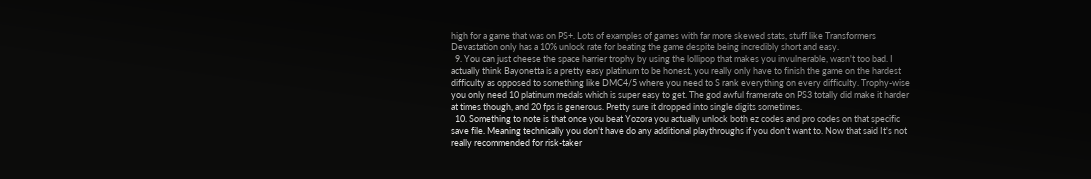high for a game that was on PS+. Lots of examples of games with far more skewed stats, stuff like Transformers Devastation only has a 10% unlock rate for beating the game despite being incredibly short and easy.
  9. You can just cheese the space harrier trophy by using the lollipop that makes you invulnerable, wasn't too bad. I actually think Bayonetta is a pretty easy platinum to be honest, you really only have to finish the game on the hardest difficulty as opposed to something like DMC4/5 where you need to S rank everything on every difficulty. Trophy-wise you only need 10 platinum medals which is super easy to get. The god awful framerate on PS3 totally did make it harder at times though, and 20 fps is generous. Pretty sure it dropped into single digits sometimes.
  10. Something to note is that once you beat Yozora you actually unlock both ez codes and pro codes on that specific save file. Meaning technically you don't have do any additional playthroughs if you don't want to. Now that said It's not really recommended for risk-taker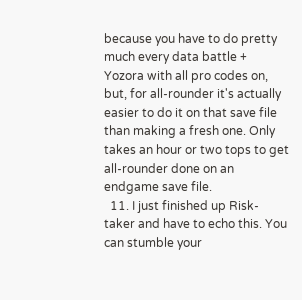because you have to do pretty much every data battle + Yozora with all pro codes on, but, for all-rounder it's actually easier to do it on that save file than making a fresh one. Only takes an hour or two tops to get all-rounder done on an endgame save file.
  11. I just finished up Risk-taker and have to echo this. You can stumble your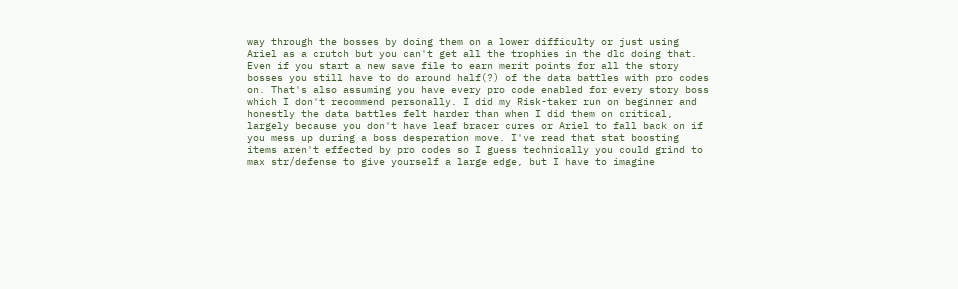way through the bosses by doing them on a lower difficulty or just using Ariel as a crutch but you can't get all the trophies in the dlc doing that. Even if you start a new save file to earn merit points for all the story bosses you still have to do around half(?) of the data battles with pro codes on. That's also assuming you have every pro code enabled for every story boss which I don't recommend personally. I did my Risk-taker run on beginner and honestly the data battles felt harder than when I did them on critical, largely because you don't have leaf bracer cures or Ariel to fall back on if you mess up during a boss desperation move. I've read that stat boosting items aren't effected by pro codes so I guess technically you could grind to max str/defense to give yourself a large edge, but I have to imagine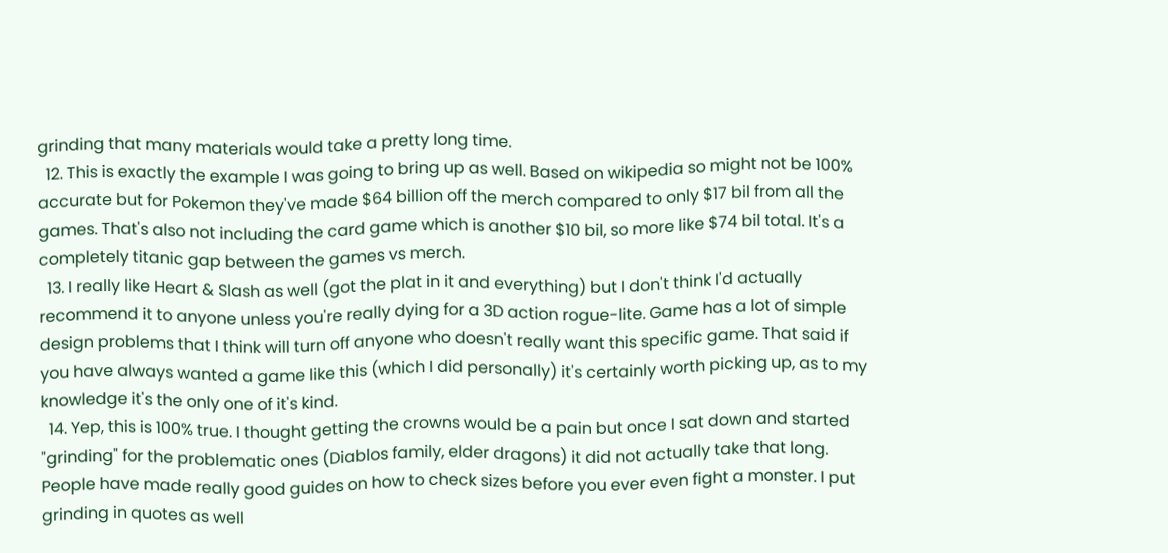grinding that many materials would take a pretty long time.
  12. This is exactly the example I was going to bring up as well. Based on wikipedia so might not be 100% accurate but for Pokemon they've made $64 billion off the merch compared to only $17 bil from all the games. That's also not including the card game which is another $10 bil, so more like $74 bil total. It's a completely titanic gap between the games vs merch.
  13. I really like Heart & Slash as well (got the plat in it and everything) but I don't think I'd actually recommend it to anyone unless you're really dying for a 3D action rogue-lite. Game has a lot of simple design problems that I think will turn off anyone who doesn't really want this specific game. That said if you have always wanted a game like this (which I did personally) it's certainly worth picking up, as to my knowledge it's the only one of it's kind.
  14. Yep, this is 100% true. I thought getting the crowns would be a pain but once I sat down and started "grinding" for the problematic ones (Diablos family, elder dragons) it did not actually take that long. People have made really good guides on how to check sizes before you ever even fight a monster. I put grinding in quotes as well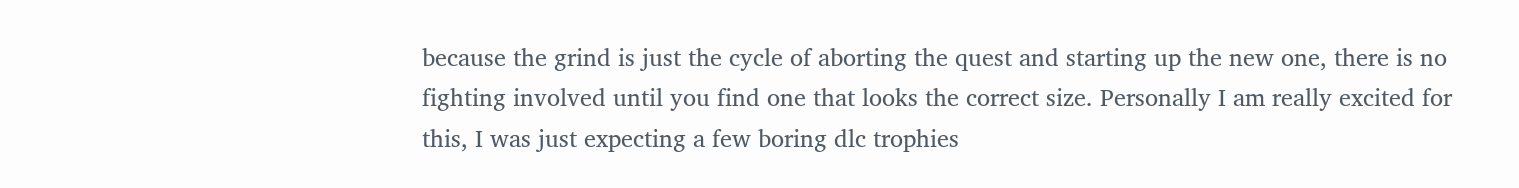because the grind is just the cycle of aborting the quest and starting up the new one, there is no fighting involved until you find one that looks the correct size. Personally I am really excited for this, I was just expecting a few boring dlc trophies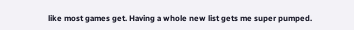like most games get. Having a whole new list gets me super pumped.